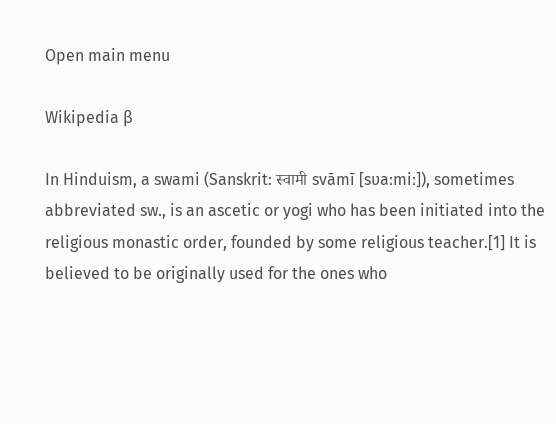Open main menu

Wikipedia β

In Hinduism, a swami (Sanskrit: स्वामी svāmī [sʋaːmiː]), sometimes abbreviated sw., is an ascetic or yogi who has been initiated into the religious monastic order, founded by some religious teacher.[1] It is believed to be originally used for the ones who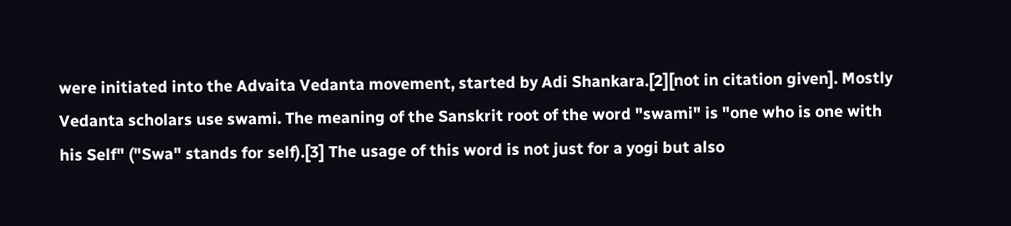were initiated into the Advaita Vedanta movement, started by Adi Shankara.[2][not in citation given]. Mostly Vedanta scholars use swami. The meaning of the Sanskrit root of the word "swami" is "one who is one with his Self" ("Swa" stands for self).[3] The usage of this word is not just for a yogi but also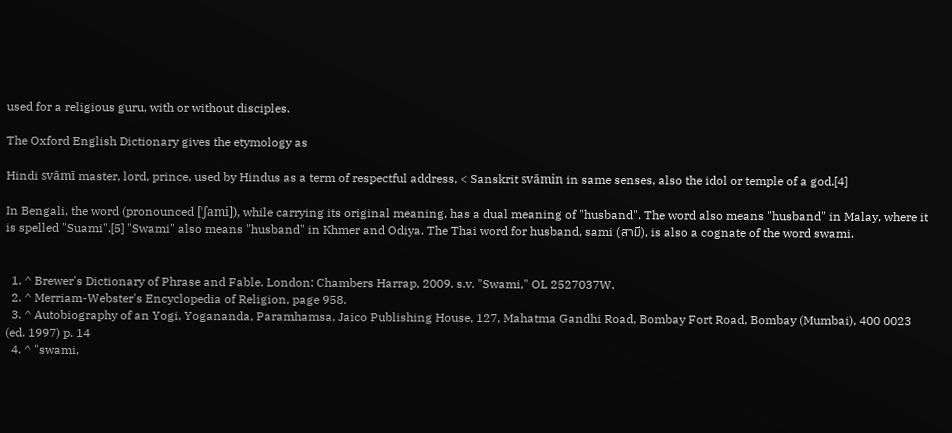used for a religious guru, with or without disciples.

The Oxford English Dictionary gives the etymology as

Hindi svāmī master, lord, prince, used by Hindus as a term of respectful address, < Sanskrit svāmin in same senses, also the idol or temple of a god.[4]

In Bengali, the word (pronounced [ˈʃami]), while carrying its original meaning, has a dual meaning of "husband". The word also means "husband" in Malay, where it is spelled "Suami".[5] "Swami" also means "husband" in Khmer and Odiya. The Thai word for husband, sami (สามี), is also a cognate of the word swami.


  1. ^ Brewer's Dictionary of Phrase and Fable. London: Chambers Harrap, 2009. s.v. "Swami," OL 2527037W.
  2. ^ Merriam-Webster's Encyclopedia of Religion, page 958.
  3. ^ Autobiography of an Yogi, Yogananda, Paramhamsa, Jaico Publishing House, 127, Mahatma Gandhi Road, Bombay Fort Road, Bombay (Mumbai), 400 0023 (ed. 1997) p. 14
  4. ^ "swami,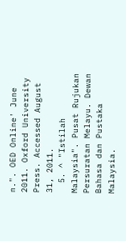n.". OED Online' June 2011. Oxford University Press. Accessed August 31, 2011.
  5. ^ "Istilah Malaysia". Pusat Rujukan Persuratan Melayu. Dewan Bahasa dan Pustaka Malaysia.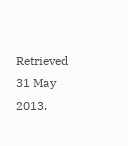Retrieved 31 May 2013.